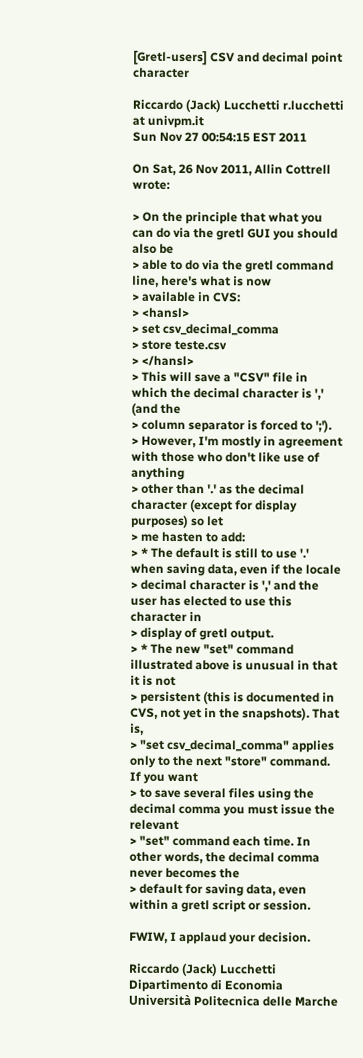[Gretl-users] CSV and decimal point character

Riccardo (Jack) Lucchetti r.lucchetti at univpm.it
Sun Nov 27 00:54:15 EST 2011

On Sat, 26 Nov 2011, Allin Cottrell wrote:

> On the principle that what you can do via the gretl GUI you should also be
> able to do via the gretl command line, here's what is now
> available in CVS:
> <hansl>
> set csv_decimal_comma
> store teste.csv
> </hansl>
> This will save a "CSV" file in which the decimal character is ',' (and the
> column separator is forced to ';').
> However, I'm mostly in agreement with those who don't like use of anything
> other than '.' as the decimal character (except for display purposes) so let
> me hasten to add:
> * The default is still to use '.' when saving data, even if the locale
> decimal character is ',' and the user has elected to use this character in
> display of gretl output.
> * The new "set" command illustrated above is unusual in that it is not
> persistent (this is documented in CVS, not yet in the snapshots). That is,
> "set csv_decimal_comma" applies only to the next "store" command. If you want
> to save several files using the decimal comma you must issue the relevant
> "set" command each time. In other words, the decimal comma never becomes the
> default for saving data, even within a gretl script or session.

FWIW, I applaud your decision.

Riccardo (Jack) Lucchetti
Dipartimento di Economia
Università Politecnica delle Marche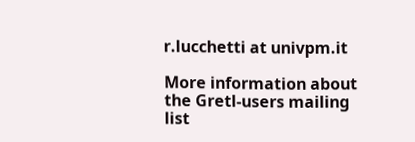r.lucchetti at univpm.it

More information about the Gretl-users mailing list